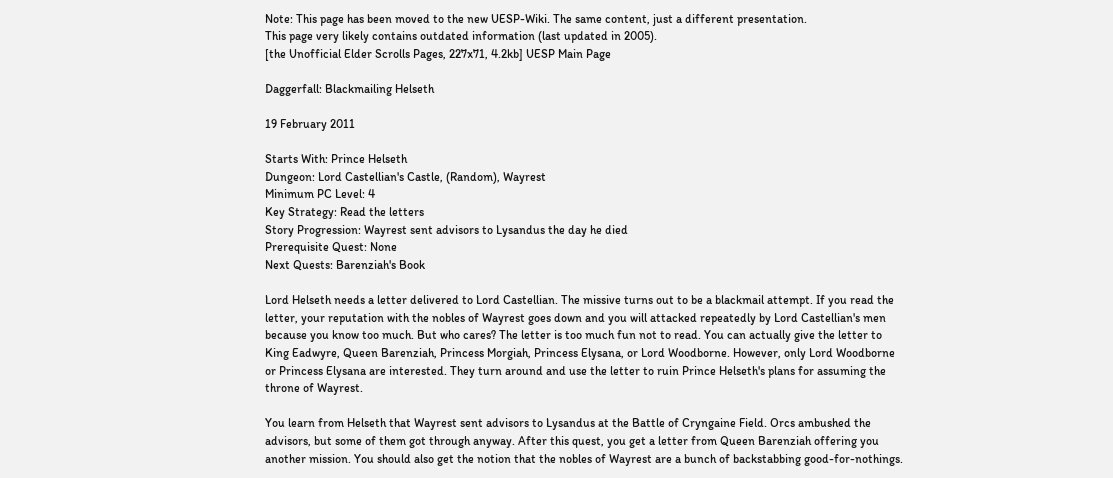Note: This page has been moved to the new UESP-Wiki. The same content, just a different presentation.
This page very likely contains outdated information (last updated in 2005).
[the Unofficial Elder Scrolls Pages, 227x71, 4.2kb] UESP Main Page

Daggerfall: Blackmailing Helseth

19 February 2011

Starts With: Prince Helseth
Dungeon: Lord Castellian's Castle, (Random), Wayrest
Minimum PC Level: 4
Key Strategy: Read the letters
Story Progression: Wayrest sent advisors to Lysandus the day he died
Prerequisite Quest: None
Next Quests: Barenziah's Book

Lord Helseth needs a letter delivered to Lord Castellian. The missive turns out to be a blackmail attempt. If you read the letter, your reputation with the nobles of Wayrest goes down and you will attacked repeatedly by Lord Castellian's men because you know too much. But who cares? The letter is too much fun not to read. You can actually give the letter to King Eadwyre, Queen Barenziah, Princess Morgiah, Princess Elysana, or Lord Woodborne. However, only Lord Woodborne or Princess Elysana are interested. They turn around and use the letter to ruin Prince Helseth's plans for assuming the throne of Wayrest.

You learn from Helseth that Wayrest sent advisors to Lysandus at the Battle of Cryngaine Field. Orcs ambushed the advisors, but some of them got through anyway. After this quest, you get a letter from Queen Barenziah offering you another mission. You should also get the notion that the nobles of Wayrest are a bunch of backstabbing good-for-nothings.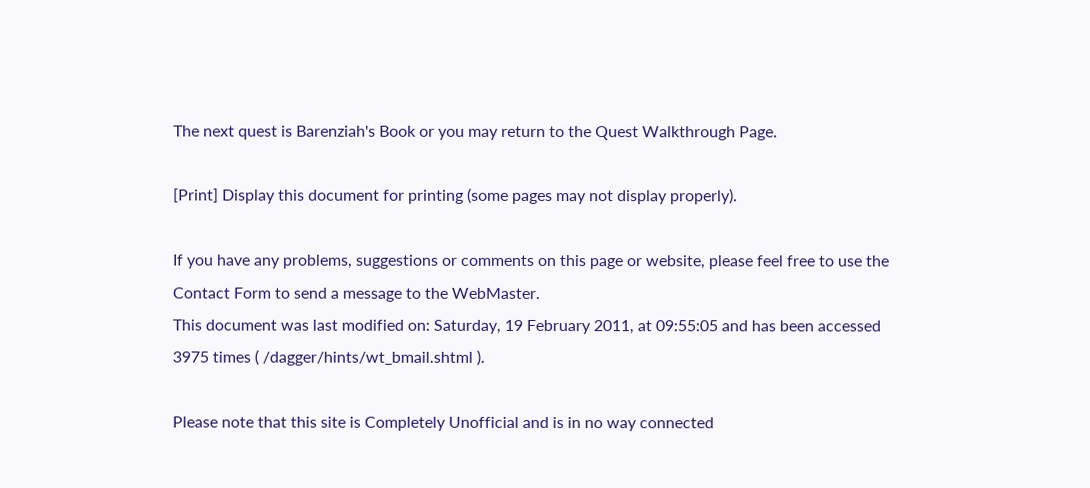The next quest is Barenziah's Book or you may return to the Quest Walkthrough Page.

[Print] Display this document for printing (some pages may not display properly).

If you have any problems, suggestions or comments on this page or website, please feel free to use the Contact Form to send a message to the WebMaster.
This document was last modified on: Saturday, 19 February 2011, at 09:55:05 and has been accessed 3975 times ( /dagger/hints/wt_bmail.shtml ).

Please note that this site is Completely Unofficial and is in no way connected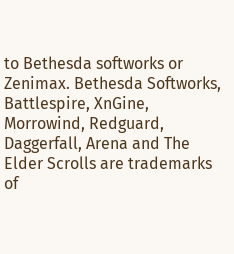to Bethesda softworks or Zenimax. Bethesda Softworks, Battlespire, XnGine, Morrowind, Redguard, Daggerfall, Arena and The Elder Scrolls are trademarks of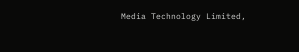Media Technology Limited,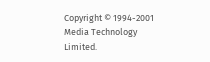Copyright © 1994-2001 Media Technology Limited.